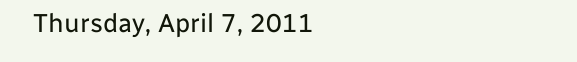Thursday, April 7, 2011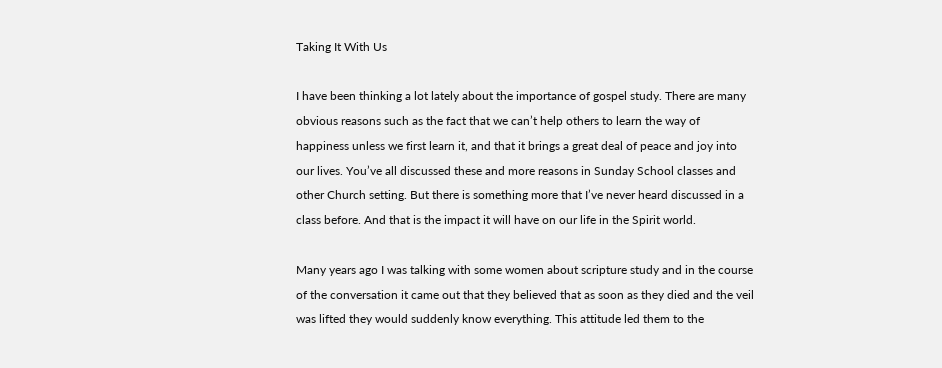Taking It With Us

I have been thinking a lot lately about the importance of gospel study. There are many obvious reasons such as the fact that we can’t help others to learn the way of happiness unless we first learn it, and that it brings a great deal of peace and joy into our lives. You’ve all discussed these and more reasons in Sunday School classes and other Church setting. But there is something more that I’ve never heard discussed in a class before. And that is the impact it will have on our life in the Spirit world.

Many years ago I was talking with some women about scripture study and in the course of the conversation it came out that they believed that as soon as they died and the veil was lifted they would suddenly know everything. This attitude led them to the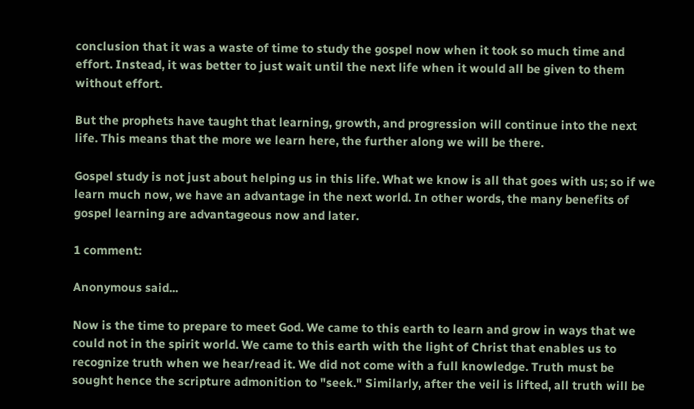conclusion that it was a waste of time to study the gospel now when it took so much time and effort. Instead, it was better to just wait until the next life when it would all be given to them without effort.

But the prophets have taught that learning, growth, and progression will continue into the next life. This means that the more we learn here, the further along we will be there.

Gospel study is not just about helping us in this life. What we know is all that goes with us; so if we learn much now, we have an advantage in the next world. In other words, the many benefits of gospel learning are advantageous now and later.

1 comment:

Anonymous said...

Now is the time to prepare to meet God. We came to this earth to learn and grow in ways that we could not in the spirit world. We came to this earth with the light of Christ that enables us to recognize truth when we hear/read it. We did not come with a full knowledge. Truth must be sought hence the scripture admonition to "seek." Similarly, after the veil is lifted, all truth will be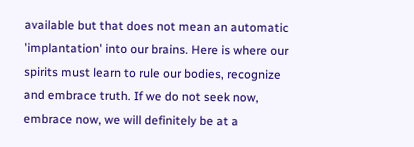available but that does not mean an automatic 'implantation' into our brains. Here is where our spirits must learn to rule our bodies, recognize and embrace truth. If we do not seek now, embrace now, we will definitely be at a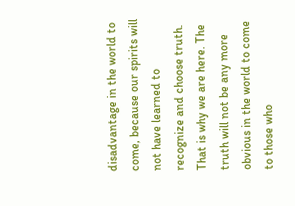disadvantage in the world to come, because our spirits will not have learned to recognize and choose truth. That is why we are here. The truth will not be any more obvious in the world to come to those who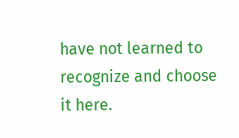have not learned to recognize and choose it here.